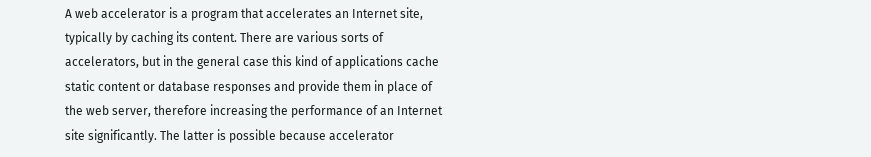A web accelerator is a program that accelerates an Internet site, typically by caching its content. There are various sorts of accelerators, but in the general case this kind of applications cache static content or database responses and provide them in place of the web server, therefore increasing the performance of an Internet site significantly. The latter is possible because accelerator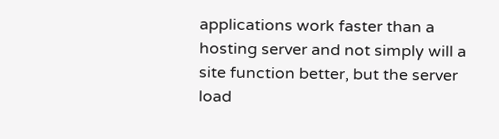applications work faster than a hosting server and not simply will a site function better, but the server load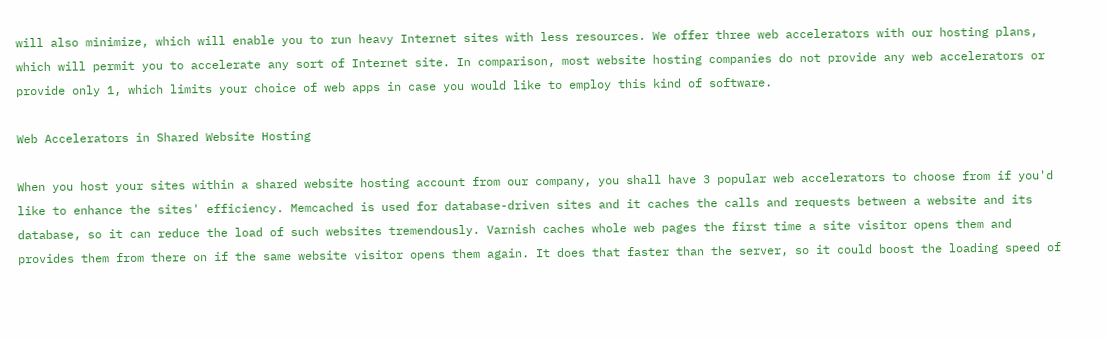will also minimize, which will enable you to run heavy Internet sites with less resources. We offer three web accelerators with our hosting plans, which will permit you to accelerate any sort of Internet site. In comparison, most website hosting companies do not provide any web accelerators or provide only 1, which limits your choice of web apps in case you would like to employ this kind of software.

Web Accelerators in Shared Website Hosting

When you host your sites within a shared website hosting account from our company, you shall have 3 popular web accelerators to choose from if you'd like to enhance the sites' efficiency. Memcached is used for database-driven sites and it caches the calls and requests between a website and its database, so it can reduce the load of such websites tremendously. Varnish caches whole web pages the first time a site visitor opens them and provides them from there on if the same website visitor opens them again. It does that faster than the server, so it could boost the loading speed of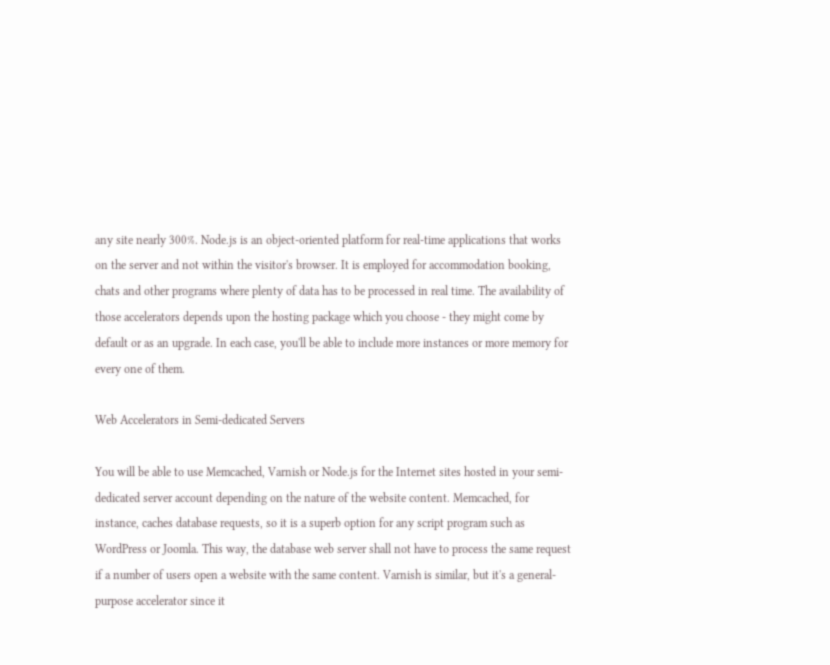any site nearly 300%. Node.js is an object-oriented platform for real-time applications that works on the server and not within the visitor's browser. It is employed for accommodation booking, chats and other programs where plenty of data has to be processed in real time. The availability of those accelerators depends upon the hosting package which you choose - they might come by default or as an upgrade. In each case, you'll be able to include more instances or more memory for every one of them.

Web Accelerators in Semi-dedicated Servers

You will be able to use Memcached, Varnish or Node.js for the Internet sites hosted in your semi-dedicated server account depending on the nature of the website content. Memcached, for instance, caches database requests, so it is a superb option for any script program such as WordPress or Joomla. This way, the database web server shall not have to process the same request if a number of users open a website with the same content. Varnish is similar, but it's a general-purpose accelerator since it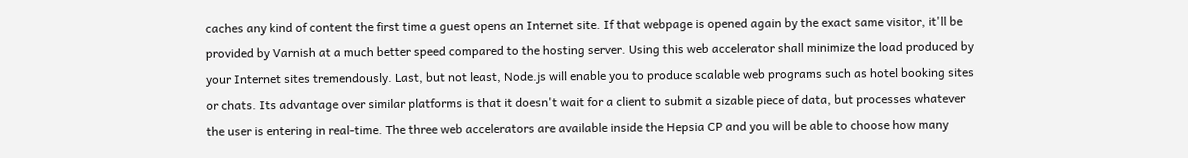caches any kind of content the first time a guest opens an Internet site. If that webpage is opened again by the exact same visitor, it'll be provided by Varnish at a much better speed compared to the hosting server. Using this web accelerator shall minimize the load produced by your Internet sites tremendously. Last, but not least, Node.js will enable you to produce scalable web programs such as hotel booking sites or chats. Its advantage over similar platforms is that it doesn't wait for a client to submit a sizable piece of data, but processes whatever the user is entering in real-time. The three web accelerators are available inside the Hepsia CP and you will be able to choose how many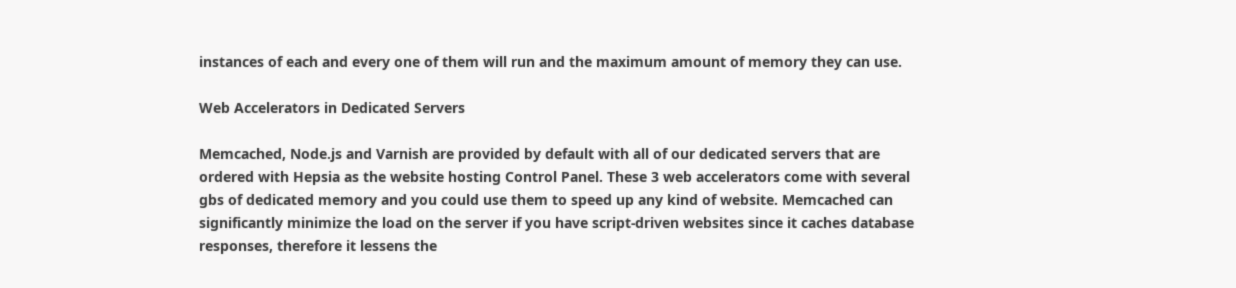instances of each and every one of them will run and the maximum amount of memory they can use.

Web Accelerators in Dedicated Servers

Memcached, Node.js and Varnish are provided by default with all of our dedicated servers that are ordered with Hepsia as the website hosting Control Panel. These 3 web accelerators come with several gbs of dedicated memory and you could use them to speed up any kind of website. Memcached can significantly minimize the load on the server if you have script-driven websites since it caches database responses, therefore it lessens the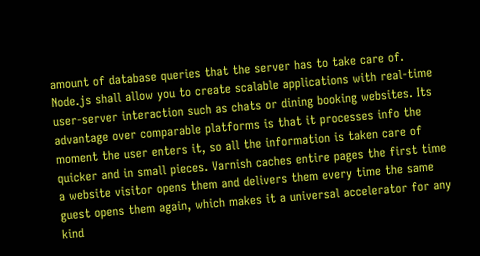amount of database queries that the server has to take care of. Node.js shall allow you to create scalable applications with real-time user-server interaction such as chats or dining booking websites. Its advantage over comparable platforms is that it processes info the moment the user enters it, so all the information is taken care of quicker and in small pieces. Varnish caches entire pages the first time a website visitor opens them and delivers them every time the same guest opens them again, which makes it a universal accelerator for any kind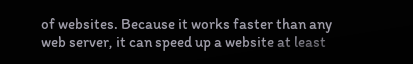of websites. Because it works faster than any web server, it can speed up a website at least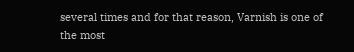several times and for that reason, Varnish is one of the most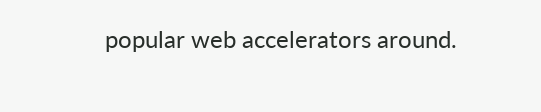popular web accelerators around.